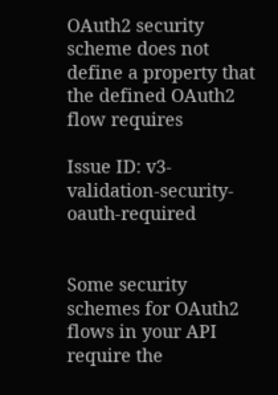OAuth2 security scheme does not define a property that the defined OAuth2 flow requires

Issue ID: v3-validation-security-oauth-required


Some security schemes for OAuth2 flows in your API require the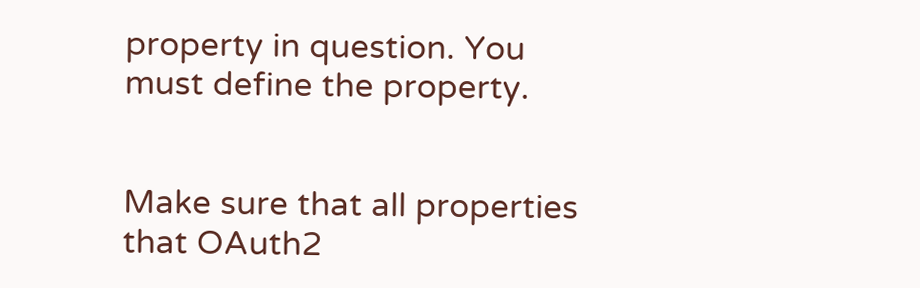property in question. You must define the property.


Make sure that all properties that OAuth2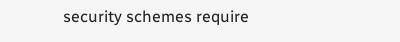security schemes require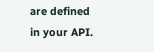are defined in your API.